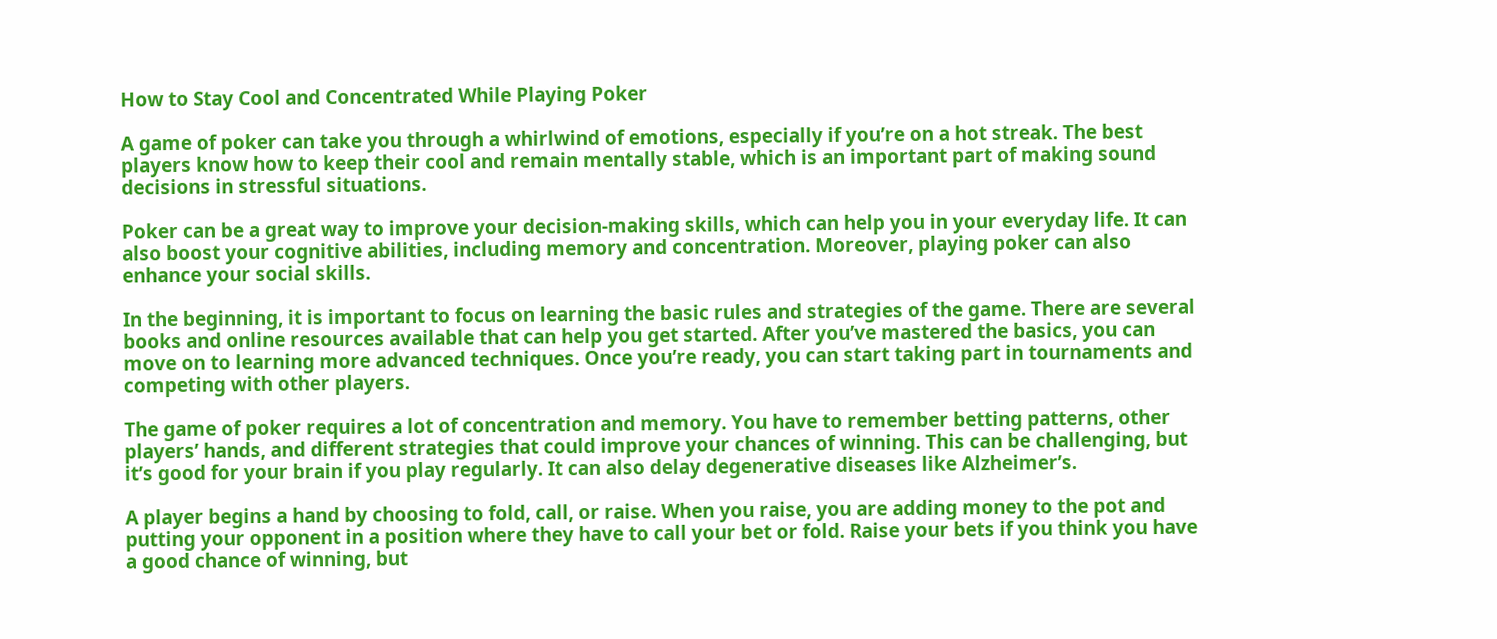How to Stay Cool and Concentrated While Playing Poker

A game of poker can take you through a whirlwind of emotions, especially if you’re on a hot streak. The best players know how to keep their cool and remain mentally stable, which is an important part of making sound decisions in stressful situations.

Poker can be a great way to improve your decision-making skills, which can help you in your everyday life. It can also boost your cognitive abilities, including memory and concentration. Moreover, playing poker can also enhance your social skills.

In the beginning, it is important to focus on learning the basic rules and strategies of the game. There are several books and online resources available that can help you get started. After you’ve mastered the basics, you can move on to learning more advanced techniques. Once you’re ready, you can start taking part in tournaments and competing with other players.

The game of poker requires a lot of concentration and memory. You have to remember betting patterns, other players’ hands, and different strategies that could improve your chances of winning. This can be challenging, but it’s good for your brain if you play regularly. It can also delay degenerative diseases like Alzheimer’s.

A player begins a hand by choosing to fold, call, or raise. When you raise, you are adding money to the pot and putting your opponent in a position where they have to call your bet or fold. Raise your bets if you think you have a good chance of winning, but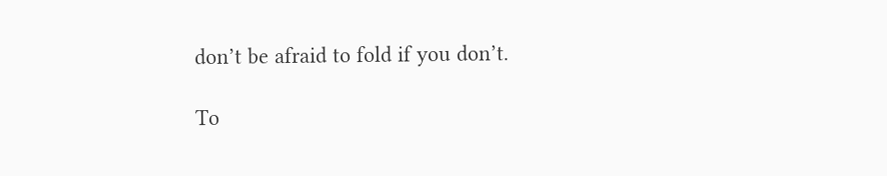don’t be afraid to fold if you don’t.

To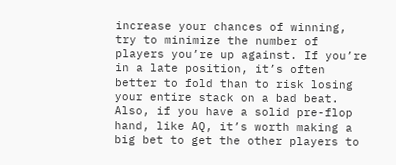increase your chances of winning, try to minimize the number of players you’re up against. If you’re in a late position, it’s often better to fold than to risk losing your entire stack on a bad beat. Also, if you have a solid pre-flop hand, like AQ, it’s worth making a big bet to get the other players to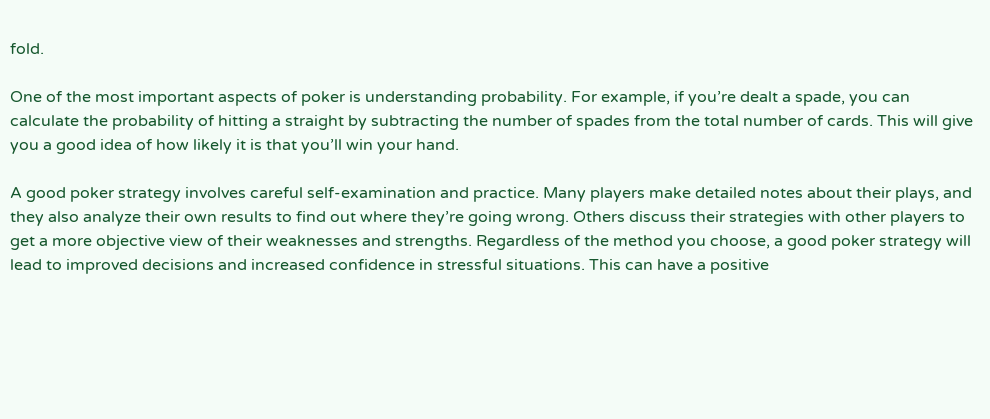fold.

One of the most important aspects of poker is understanding probability. For example, if you’re dealt a spade, you can calculate the probability of hitting a straight by subtracting the number of spades from the total number of cards. This will give you a good idea of how likely it is that you’ll win your hand.

A good poker strategy involves careful self-examination and practice. Many players make detailed notes about their plays, and they also analyze their own results to find out where they’re going wrong. Others discuss their strategies with other players to get a more objective view of their weaknesses and strengths. Regardless of the method you choose, a good poker strategy will lead to improved decisions and increased confidence in stressful situations. This can have a positive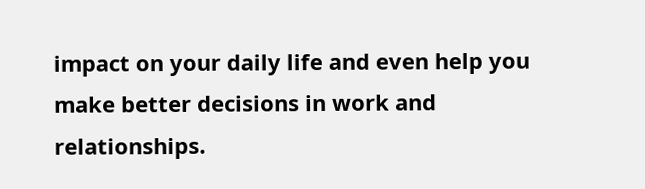impact on your daily life and even help you make better decisions in work and relationships.